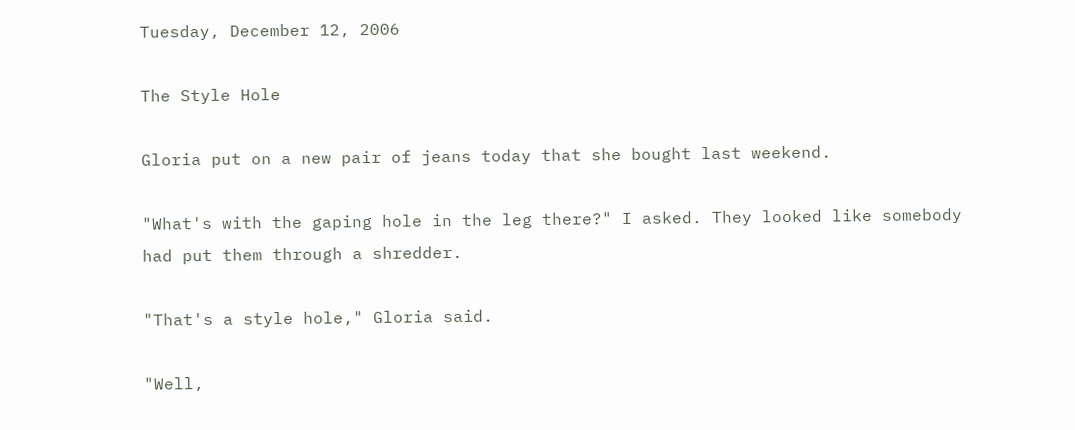Tuesday, December 12, 2006

The Style Hole

Gloria put on a new pair of jeans today that she bought last weekend.

"What's with the gaping hole in the leg there?" I asked. They looked like somebody had put them through a shredder.

"That's a style hole," Gloria said.

"Well,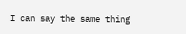I can say the same thing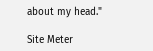about my head."

Site Meter